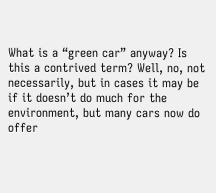What is a “green car” anyway? Is this a contrived term? Well, no, not necessarily, but in cases it may be if it doesn’t do much for the environment, but many cars now do offer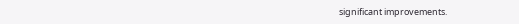significant improvements.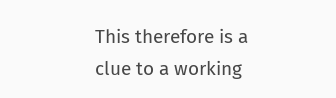This therefore is a clue to a working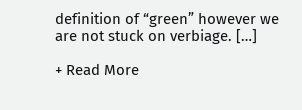definition of “green” however we are not stuck on verbiage. […]

+ Read More